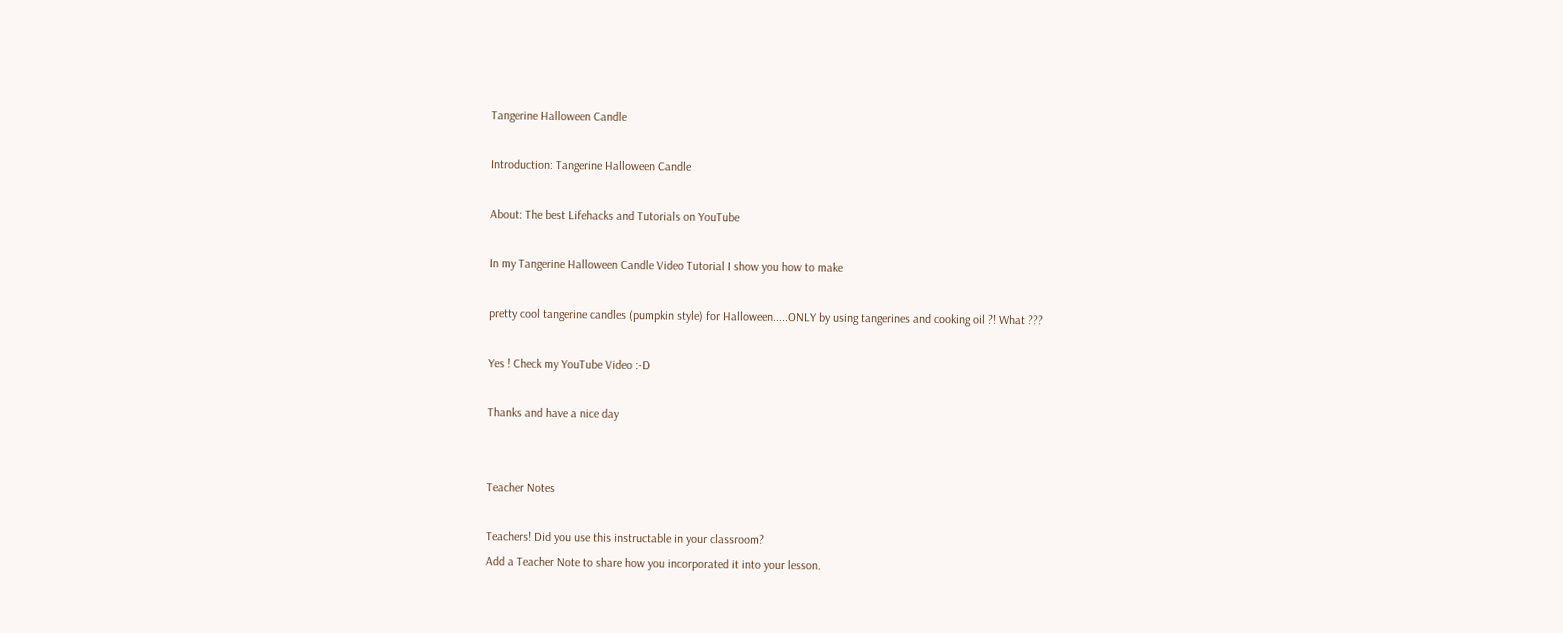Tangerine Halloween Candle

Introduction: Tangerine Halloween Candle

About: The best Lifehacks and Tutorials on YouTube

In my Tangerine Halloween Candle Video Tutorial I show you how to make

pretty cool tangerine candles (pumpkin style) for Halloween.....ONLY by using tangerines and cooking oil ?! What ???

Yes ! Check my YouTube Video :-D

Thanks and have a nice day


Teacher Notes

Teachers! Did you use this instructable in your classroom?
Add a Teacher Note to share how you incorporated it into your lesson.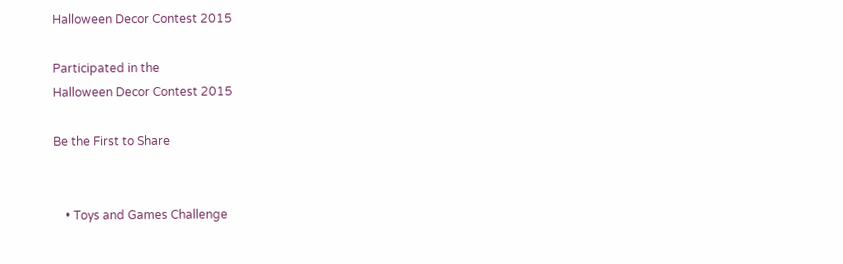Halloween Decor Contest 2015

Participated in the
Halloween Decor Contest 2015

Be the First to Share


    • Toys and Games Challenge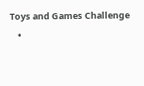Toys and Games Challenge
    •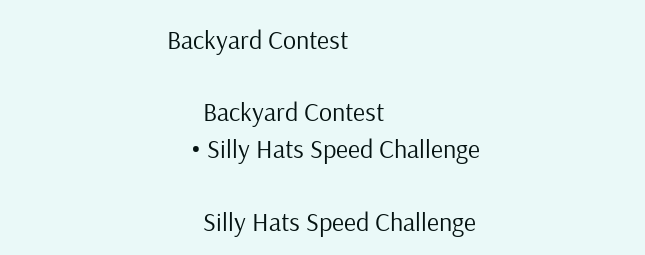Backyard Contest

      Backyard Contest
    • Silly Hats Speed Challenge

      Silly Hats Speed Challenge